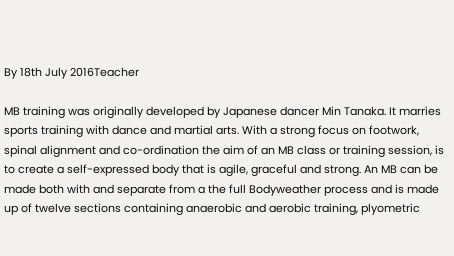By 18th July 2016Teacher

MB training was originally developed by Japanese dancer Min Tanaka. It marries sports training with dance and martial arts. With a strong focus on footwork, spinal alignment and co-ordination the aim of an MB class or training session, is to create a self-expressed body that is agile, graceful and strong. An MB can be made both with and separate from a the full Bodyweather process and is made up of twelve sections containing anaerobic and aerobic training, plyometric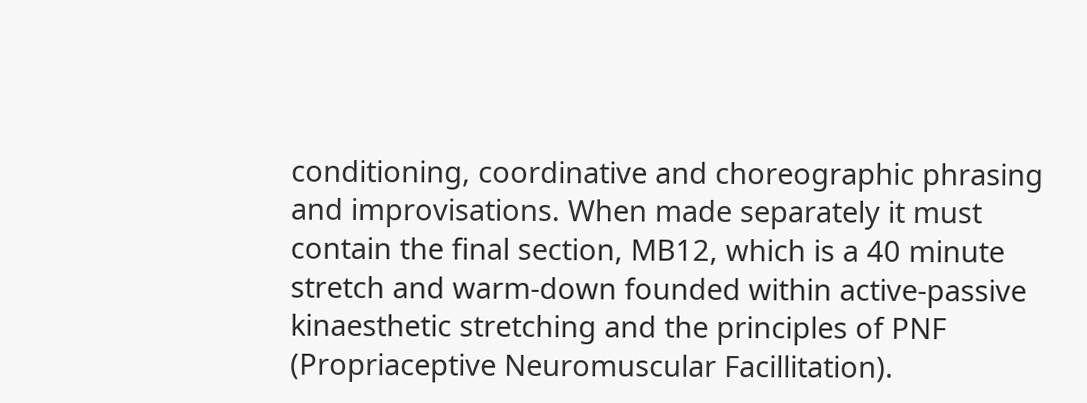conditioning, coordinative and choreographic phrasing and improvisations. When made separately it must contain the final section, MB12, which is a 40 minute stretch and warm-down founded within active-passive kinaesthetic stretching and the principles of PNF (Propriaceptive Neuromuscular Facillitation).